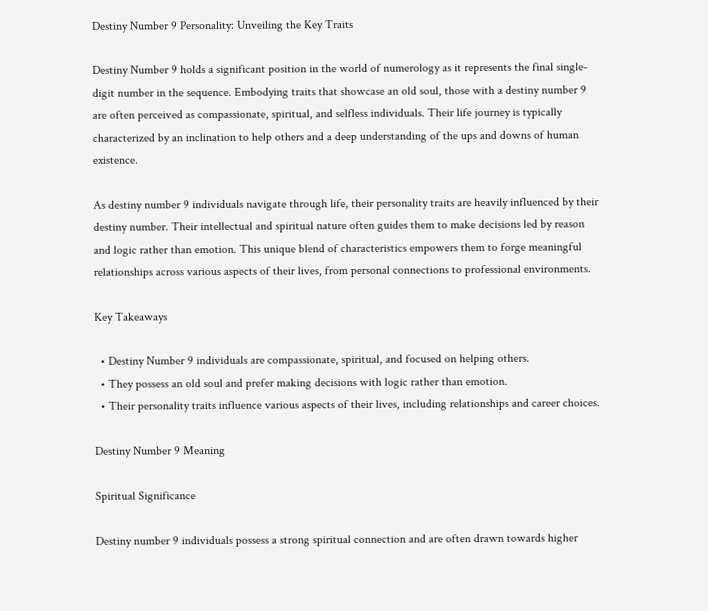Destiny Number 9 Personality: Unveiling the Key Traits

Destiny Number 9 holds a significant position in the world of numerology as it represents the final single-digit number in the sequence. Embodying traits that showcase an old soul, those with a destiny number 9 are often perceived as compassionate, spiritual, and selfless individuals. Their life journey is typically characterized by an inclination to help others and a deep understanding of the ups and downs of human existence.

As destiny number 9 individuals navigate through life, their personality traits are heavily influenced by their destiny number. Their intellectual and spiritual nature often guides them to make decisions led by reason and logic rather than emotion. This unique blend of characteristics empowers them to forge meaningful relationships across various aspects of their lives, from personal connections to professional environments.

Key Takeaways

  • Destiny Number 9 individuals are compassionate, spiritual, and focused on helping others.
  • They possess an old soul and prefer making decisions with logic rather than emotion.
  • Their personality traits influence various aspects of their lives, including relationships and career choices.

Destiny Number 9 Meaning

Spiritual Significance

Destiny number 9 individuals possess a strong spiritual connection and are often drawn towards higher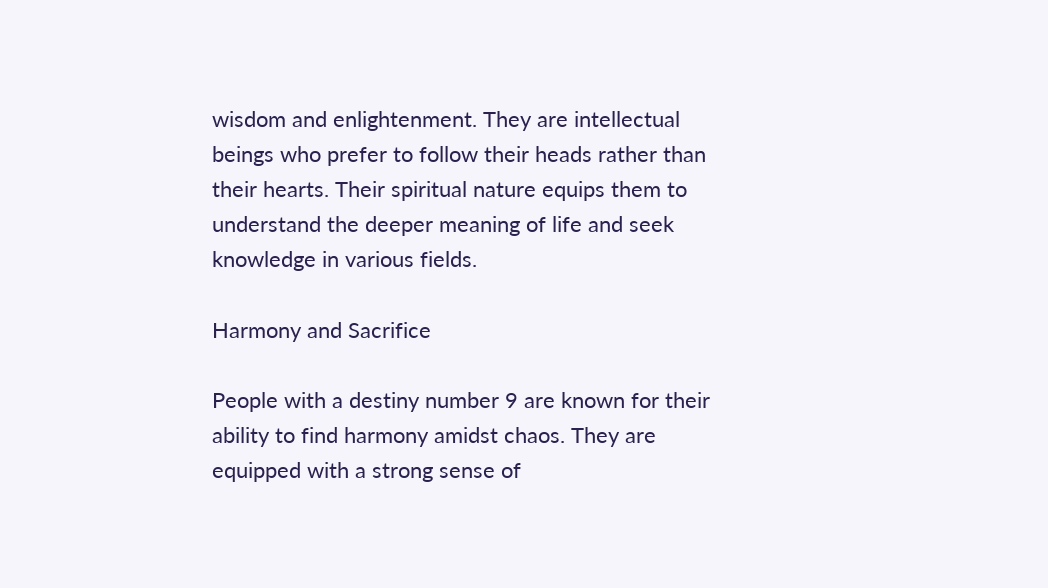wisdom and enlightenment. They are intellectual beings who prefer to follow their heads rather than their hearts. Their spiritual nature equips them to understand the deeper meaning of life and seek knowledge in various fields.

Harmony and Sacrifice

People with a destiny number 9 are known for their ability to find harmony amidst chaos. They are equipped with a strong sense of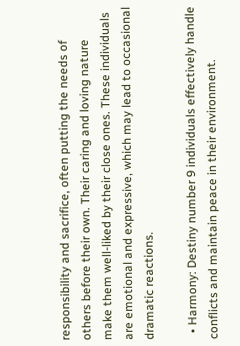responsibility and sacrifice, often putting the needs of others before their own. Their caring and loving nature make them well-liked by their close ones. These individuals are emotional and expressive, which may lead to occasional dramatic reactions.

  • Harmony: Destiny number 9 individuals effectively handle conflicts and maintain peace in their environment.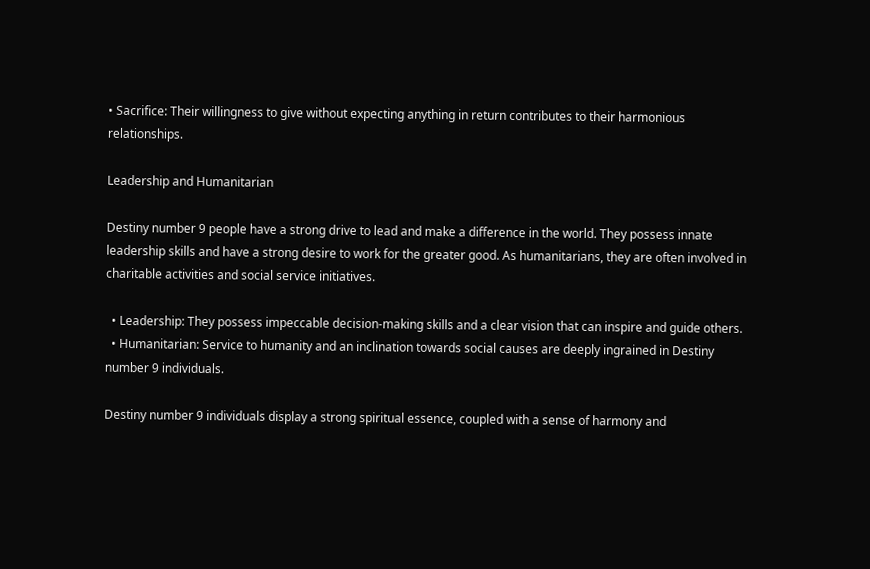• Sacrifice: Their willingness to give without expecting anything in return contributes to their harmonious relationships.

Leadership and Humanitarian

Destiny number 9 people have a strong drive to lead and make a difference in the world. They possess innate leadership skills and have a strong desire to work for the greater good. As humanitarians, they are often involved in charitable activities and social service initiatives.

  • Leadership: They possess impeccable decision-making skills and a clear vision that can inspire and guide others.
  • Humanitarian: Service to humanity and an inclination towards social causes are deeply ingrained in Destiny number 9 individuals.

Destiny number 9 individuals display a strong spiritual essence, coupled with a sense of harmony and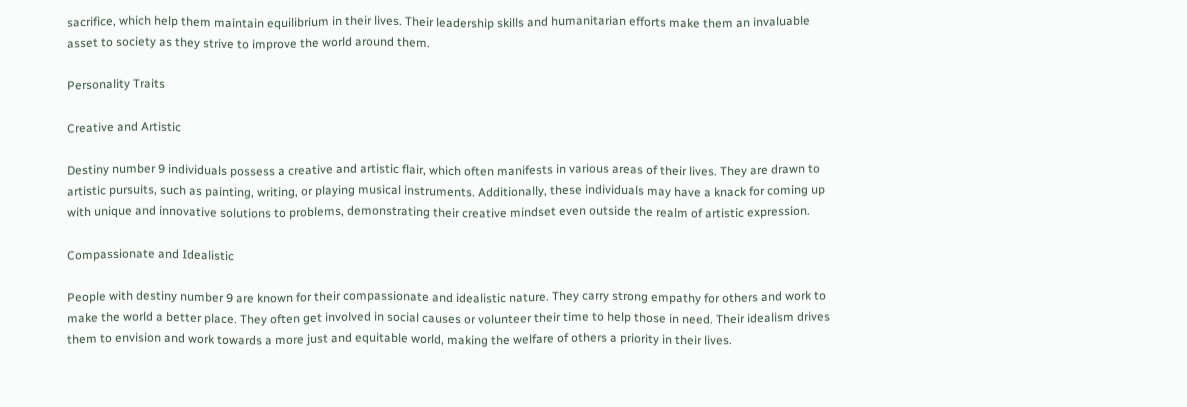sacrifice, which help them maintain equilibrium in their lives. Their leadership skills and humanitarian efforts make them an invaluable asset to society as they strive to improve the world around them.

Personality Traits

Creative and Artistic

Destiny number 9 individuals possess a creative and artistic flair, which often manifests in various areas of their lives. They are drawn to artistic pursuits, such as painting, writing, or playing musical instruments. Additionally, these individuals may have a knack for coming up with unique and innovative solutions to problems, demonstrating their creative mindset even outside the realm of artistic expression.

Compassionate and Idealistic

People with destiny number 9 are known for their compassionate and idealistic nature. They carry strong empathy for others and work to make the world a better place. They often get involved in social causes or volunteer their time to help those in need. Their idealism drives them to envision and work towards a more just and equitable world, making the welfare of others a priority in their lives.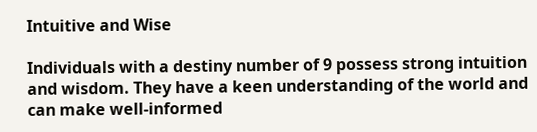Intuitive and Wise

Individuals with a destiny number of 9 possess strong intuition and wisdom. They have a keen understanding of the world and can make well-informed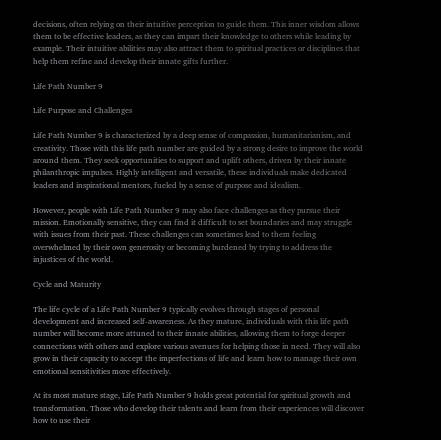decisions, often relying on their intuitive perception to guide them. This inner wisdom allows them to be effective leaders, as they can impart their knowledge to others while leading by example. Their intuitive abilities may also attract them to spiritual practices or disciplines that help them refine and develop their innate gifts further.

Life Path Number 9

Life Purpose and Challenges

Life Path Number 9 is characterized by a deep sense of compassion, humanitarianism, and creativity. Those with this life path number are guided by a strong desire to improve the world around them. They seek opportunities to support and uplift others, driven by their innate philanthropic impulses. Highly intelligent and versatile, these individuals make dedicated leaders and inspirational mentors, fueled by a sense of purpose and idealism.

However, people with Life Path Number 9 may also face challenges as they pursue their mission. Emotionally sensitive, they can find it difficult to set boundaries and may struggle with issues from their past. These challenges can sometimes lead to them feeling overwhelmed by their own generosity or becoming burdened by trying to address the injustices of the world.

Cycle and Maturity

The life cycle of a Life Path Number 9 typically evolves through stages of personal development and increased self-awareness. As they mature, individuals with this life path number will become more attuned to their innate abilities, allowing them to forge deeper connections with others and explore various avenues for helping those in need. They will also grow in their capacity to accept the imperfections of life and learn how to manage their own emotional sensitivities more effectively.

At its most mature stage, Life Path Number 9 holds great potential for spiritual growth and transformation. Those who develop their talents and learn from their experiences will discover how to use their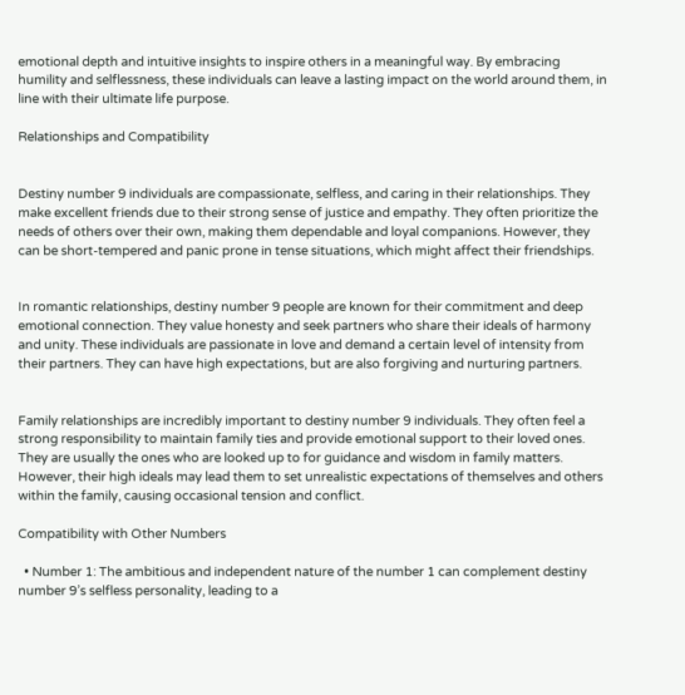emotional depth and intuitive insights to inspire others in a meaningful way. By embracing humility and selflessness, these individuals can leave a lasting impact on the world around them, in line with their ultimate life purpose.

Relationships and Compatibility


Destiny number 9 individuals are compassionate, selfless, and caring in their relationships. They make excellent friends due to their strong sense of justice and empathy. They often prioritize the needs of others over their own, making them dependable and loyal companions. However, they can be short-tempered and panic prone in tense situations, which might affect their friendships.


In romantic relationships, destiny number 9 people are known for their commitment and deep emotional connection. They value honesty and seek partners who share their ideals of harmony and unity. These individuals are passionate in love and demand a certain level of intensity from their partners. They can have high expectations, but are also forgiving and nurturing partners.


Family relationships are incredibly important to destiny number 9 individuals. They often feel a strong responsibility to maintain family ties and provide emotional support to their loved ones. They are usually the ones who are looked up to for guidance and wisdom in family matters. However, their high ideals may lead them to set unrealistic expectations of themselves and others within the family, causing occasional tension and conflict.

Compatibility with Other Numbers

  • Number 1: The ambitious and independent nature of the number 1 can complement destiny number 9’s selfless personality, leading to a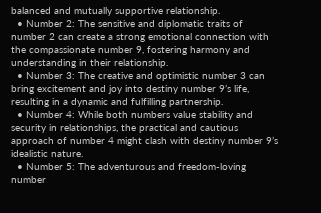balanced and mutually supportive relationship.
  • Number 2: The sensitive and diplomatic traits of number 2 can create a strong emotional connection with the compassionate number 9, fostering harmony and understanding in their relationship.
  • Number 3: The creative and optimistic number 3 can bring excitement and joy into destiny number 9’s life, resulting in a dynamic and fulfilling partnership.
  • Number 4: While both numbers value stability and security in relationships, the practical and cautious approach of number 4 might clash with destiny number 9’s idealistic nature.
  • Number 5: The adventurous and freedom-loving number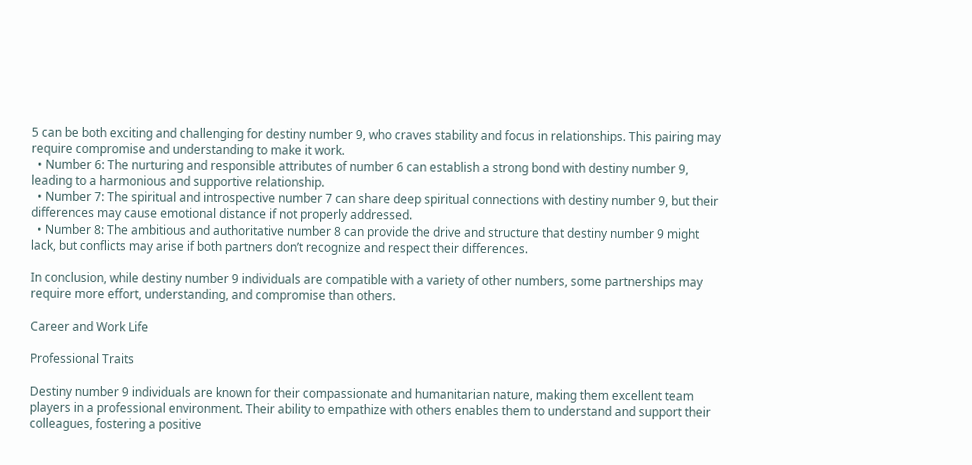5 can be both exciting and challenging for destiny number 9, who craves stability and focus in relationships. This pairing may require compromise and understanding to make it work.
  • Number 6: The nurturing and responsible attributes of number 6 can establish a strong bond with destiny number 9, leading to a harmonious and supportive relationship.
  • Number 7: The spiritual and introspective number 7 can share deep spiritual connections with destiny number 9, but their differences may cause emotional distance if not properly addressed.
  • Number 8: The ambitious and authoritative number 8 can provide the drive and structure that destiny number 9 might lack, but conflicts may arise if both partners don’t recognize and respect their differences.

In conclusion, while destiny number 9 individuals are compatible with a variety of other numbers, some partnerships may require more effort, understanding, and compromise than others.

Career and Work Life

Professional Traits

Destiny number 9 individuals are known for their compassionate and humanitarian nature, making them excellent team players in a professional environment. Their ability to empathize with others enables them to understand and support their colleagues, fostering a positive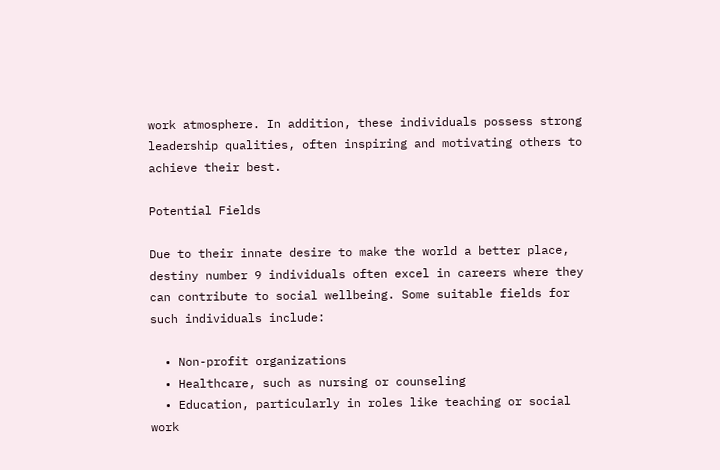work atmosphere. In addition, these individuals possess strong leadership qualities, often inspiring and motivating others to achieve their best.

Potential Fields

Due to their innate desire to make the world a better place, destiny number 9 individuals often excel in careers where they can contribute to social wellbeing. Some suitable fields for such individuals include:

  • Non-profit organizations
  • Healthcare, such as nursing or counseling
  • Education, particularly in roles like teaching or social work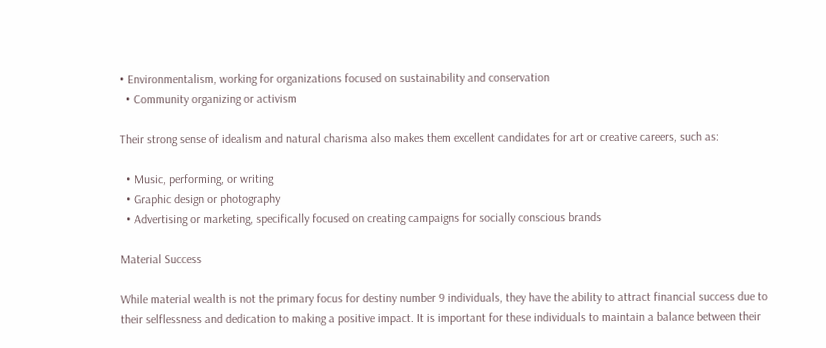• Environmentalism, working for organizations focused on sustainability and conservation
  • Community organizing or activism

Their strong sense of idealism and natural charisma also makes them excellent candidates for art or creative careers, such as:

  • Music, performing, or writing
  • Graphic design or photography
  • Advertising or marketing, specifically focused on creating campaigns for socially conscious brands

Material Success

While material wealth is not the primary focus for destiny number 9 individuals, they have the ability to attract financial success due to their selflessness and dedication to making a positive impact. It is important for these individuals to maintain a balance between their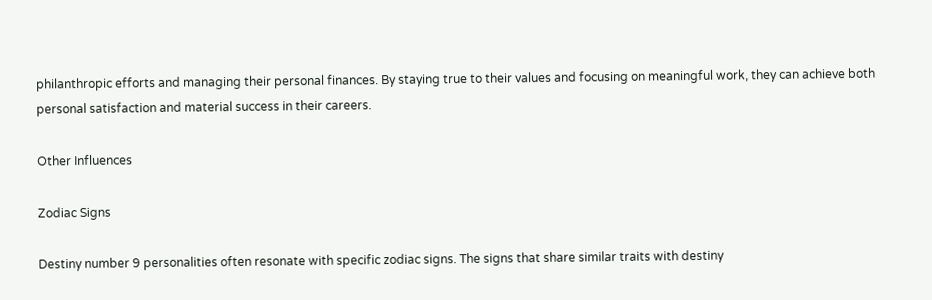philanthropic efforts and managing their personal finances. By staying true to their values and focusing on meaningful work, they can achieve both personal satisfaction and material success in their careers.

Other Influences

Zodiac Signs

Destiny number 9 personalities often resonate with specific zodiac signs. The signs that share similar traits with destiny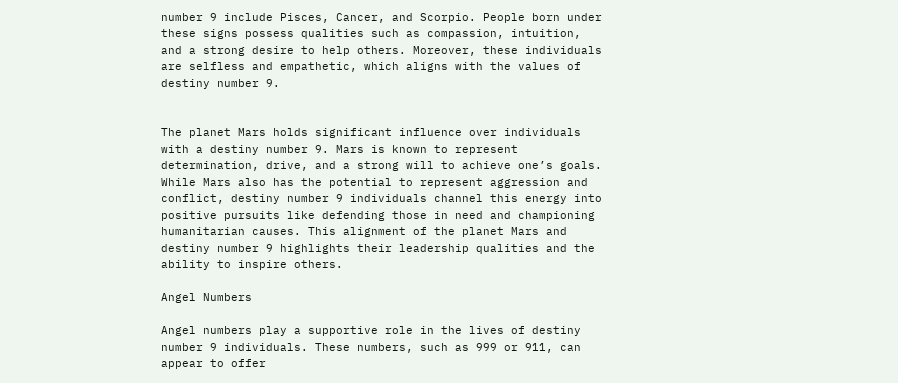number 9 include Pisces, Cancer, and Scorpio. People born under these signs possess qualities such as compassion, intuition, and a strong desire to help others. Moreover, these individuals are selfless and empathetic, which aligns with the values of destiny number 9.


The planet Mars holds significant influence over individuals with a destiny number 9. Mars is known to represent determination, drive, and a strong will to achieve one’s goals. While Mars also has the potential to represent aggression and conflict, destiny number 9 individuals channel this energy into positive pursuits like defending those in need and championing humanitarian causes. This alignment of the planet Mars and destiny number 9 highlights their leadership qualities and the ability to inspire others.

Angel Numbers

Angel numbers play a supportive role in the lives of destiny number 9 individuals. These numbers, such as 999 or 911, can appear to offer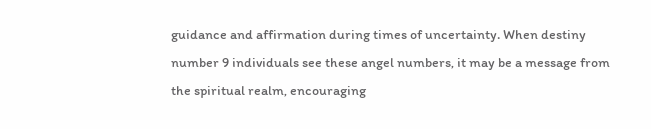guidance and affirmation during times of uncertainty. When destiny number 9 individuals see these angel numbers, it may be a message from the spiritual realm, encouraging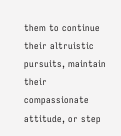them to continue their altruistic pursuits, maintain their compassionate attitude, or step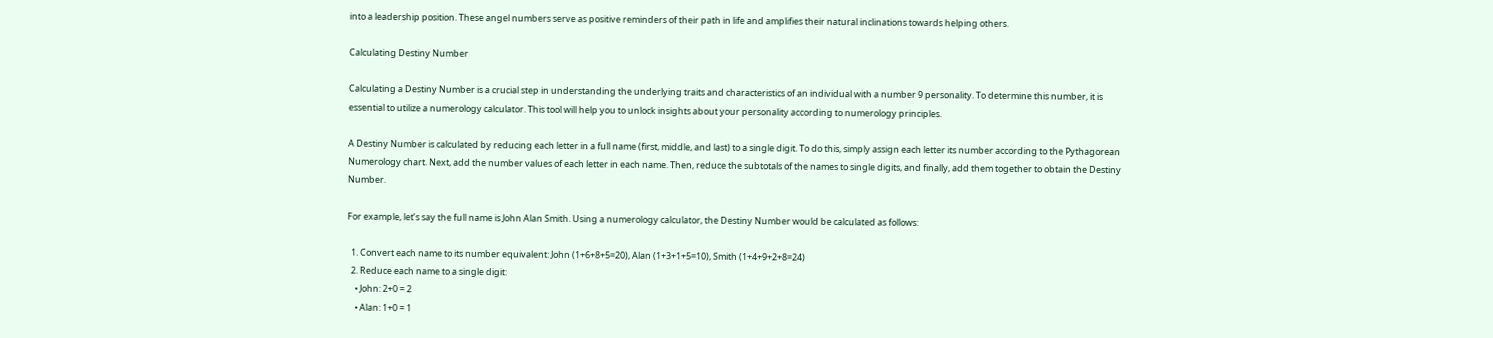into a leadership position. These angel numbers serve as positive reminders of their path in life and amplifies their natural inclinations towards helping others.

Calculating Destiny Number

Calculating a Destiny Number is a crucial step in understanding the underlying traits and characteristics of an individual with a number 9 personality. To determine this number, it is essential to utilize a numerology calculator. This tool will help you to unlock insights about your personality according to numerology principles.

A Destiny Number is calculated by reducing each letter in a full name (first, middle, and last) to a single digit. To do this, simply assign each letter its number according to the Pythagorean Numerology chart. Next, add the number values of each letter in each name. Then, reduce the subtotals of the names to single digits, and finally, add them together to obtain the Destiny Number.

For example, let’s say the full name is John Alan Smith. Using a numerology calculator, the Destiny Number would be calculated as follows:

  1. Convert each name to its number equivalent: John (1+6+8+5=20), Alan (1+3+1+5=10), Smith (1+4+9+2+8=24)
  2. Reduce each name to a single digit:
    • John: 2+0 = 2
    • Alan: 1+0 = 1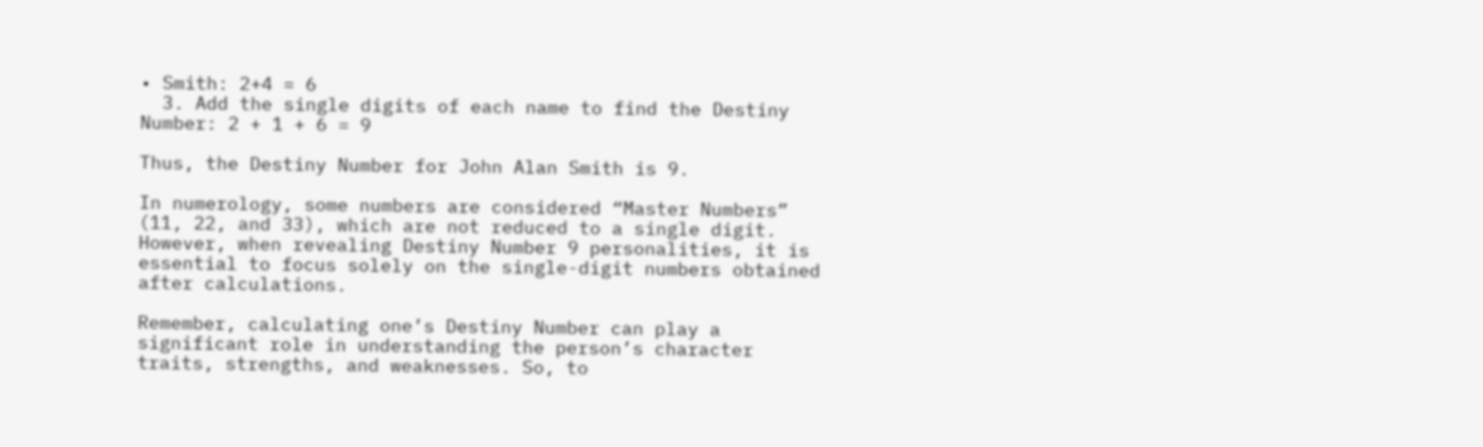• Smith: 2+4 = 6
  3. Add the single digits of each name to find the Destiny Number: 2 + 1 + 6 = 9

Thus, the Destiny Number for John Alan Smith is 9.

In numerology, some numbers are considered “Master Numbers” (11, 22, and 33), which are not reduced to a single digit. However, when revealing Destiny Number 9 personalities, it is essential to focus solely on the single-digit numbers obtained after calculations.

Remember, calculating one’s Destiny Number can play a significant role in understanding the person’s character traits, strengths, and weaknesses. So, to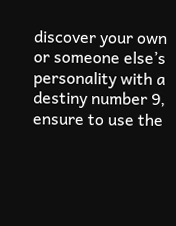discover your own or someone else’s personality with a destiny number 9, ensure to use the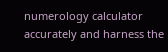numerology calculator accurately and harness the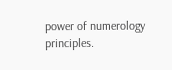power of numerology principles.